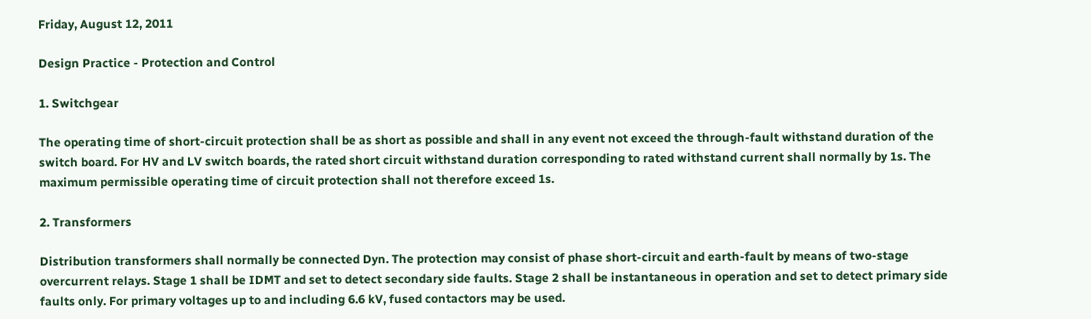Friday, August 12, 2011

Design Practice - Protection and Control

1. Switchgear

The operating time of short-circuit protection shall be as short as possible and shall in any event not exceed the through-fault withstand duration of the switch board. For HV and LV switch boards, the rated short circuit withstand duration corresponding to rated withstand current shall normally by 1s. The maximum permissible operating time of circuit protection shall not therefore exceed 1s.

2. Transformers

Distribution transformers shall normally be connected Dyn. The protection may consist of phase short-circuit and earth-fault by means of two-stage overcurrent relays. Stage 1 shall be IDMT and set to detect secondary side faults. Stage 2 shall be instantaneous in operation and set to detect primary side faults only. For primary voltages up to and including 6.6 kV, fused contactors may be used.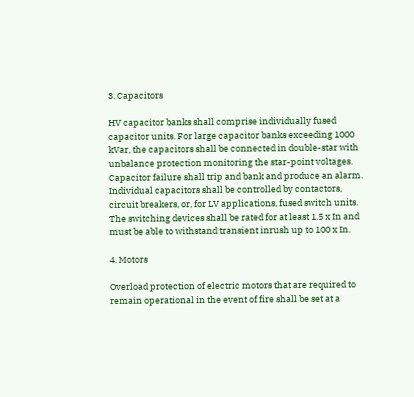3. Capacitors

HV capacitor banks shall comprise individually fused capacitor units. For large capacitor banks exceeding 1000 kVar, the capacitors shall be connected in double-star with unbalance protection monitoring the star-point voltages. Capacitor failure shall trip and bank and produce an alarm. Individual capacitors shall be controlled by contactors, circuit breakers, or, for LV applications, fused switch units. The switching devices shall be rated for at least 1.5 x In and must be able to withstand transient inrush up to 100 x In.

4. Motors

Overload protection of electric motors that are required to remain operational in the event of fire shall be set at a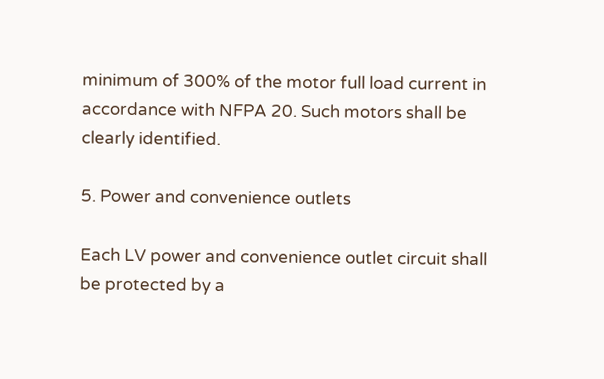minimum of 300% of the motor full load current in accordance with NFPA 20. Such motors shall be clearly identified.

5. Power and convenience outlets

Each LV power and convenience outlet circuit shall be protected by a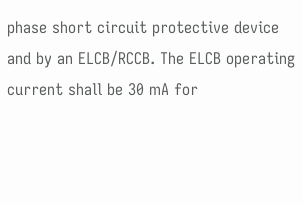phase short circuit protective device and by an ELCB/RCCB. The ELCB operating current shall be 30 mA for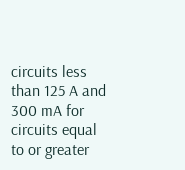circuits less than 125 A and 300 mA for circuits equal to or greater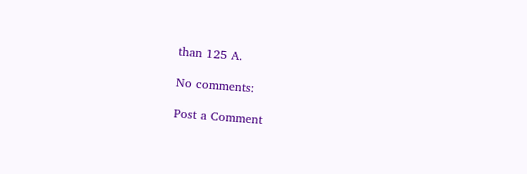than 125 A.

No comments:

Post a Comment